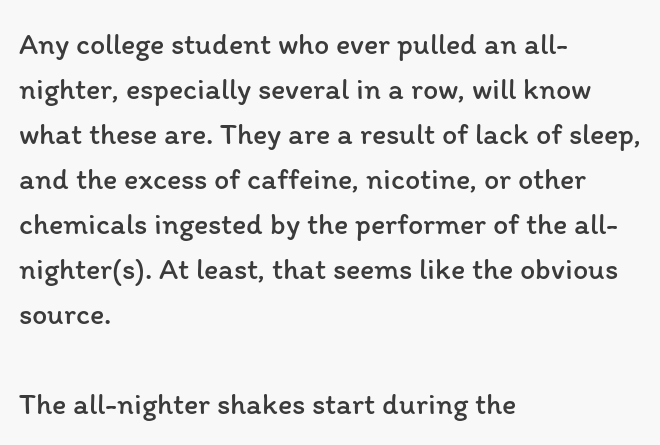Any college student who ever pulled an all-nighter, especially several in a row, will know what these are. They are a result of lack of sleep, and the excess of caffeine, nicotine, or other chemicals ingested by the performer of the all-nighter(s). At least, that seems like the obvious source.

The all-nighter shakes start during the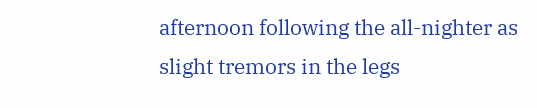afternoon following the all-nighter as slight tremors in the legs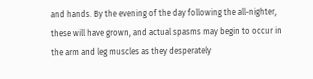and hands. By the evening of the day following the all-nighter, these will have grown, and actual spasms may begin to occur in the arm and leg muscles as they desperately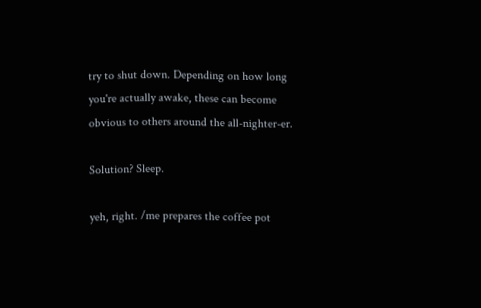try to shut down. Depending on how long you're actually awake, these can become obvious to others around the all-nighter-er.

Solution? Sleep.

yeh, right. /me prepares the coffee pot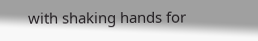with shaking hands for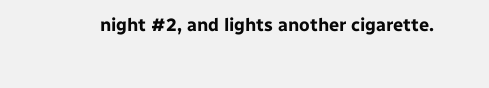night #2, and lights another cigarette.